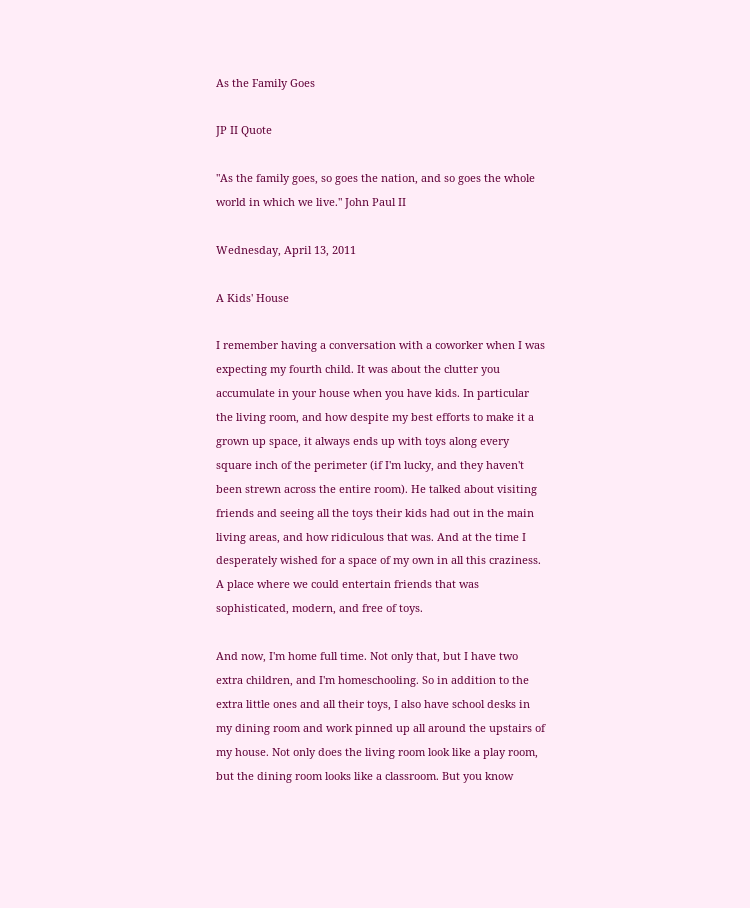As the Family Goes

JP II Quote

"As the family goes, so goes the nation, and so goes the whole world in which we live." John Paul II

Wednesday, April 13, 2011

A Kids' House

I remember having a conversation with a coworker when I was expecting my fourth child. It was about the clutter you accumulate in your house when you have kids. In particular the living room, and how despite my best efforts to make it a grown up space, it always ends up with toys along every square inch of the perimeter (if I'm lucky, and they haven't been strewn across the entire room). He talked about visiting friends and seeing all the toys their kids had out in the main living areas, and how ridiculous that was. And at the time I desperately wished for a space of my own in all this craziness. A place where we could entertain friends that was sophisticated, modern, and free of toys.

And now, I'm home full time. Not only that, but I have two extra children, and I'm homeschooling. So in addition to the extra little ones and all their toys, I also have school desks in my dining room and work pinned up all around the upstairs of my house. Not only does the living room look like a play room, but the dining room looks like a classroom. But you know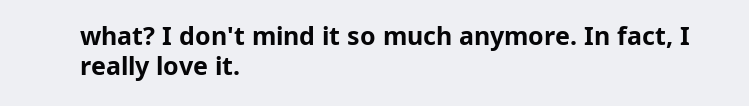what? I don't mind it so much anymore. In fact, I really love it.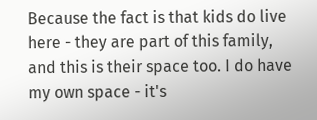Because the fact is that kids do live here - they are part of this family, and this is their space too. I do have my own space - it's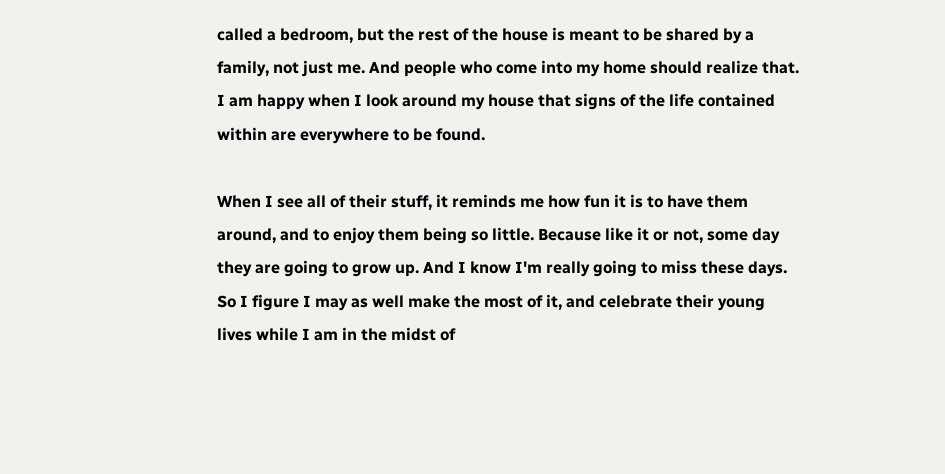called a bedroom, but the rest of the house is meant to be shared by a family, not just me. And people who come into my home should realize that. I am happy when I look around my house that signs of the life contained within are everywhere to be found.

When I see all of their stuff, it reminds me how fun it is to have them around, and to enjoy them being so little. Because like it or not, some day they are going to grow up. And I know I'm really going to miss these days. So I figure I may as well make the most of it, and celebrate their young lives while I am in the midst of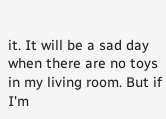it. It will be a sad day when there are no toys in my living room. But if I'm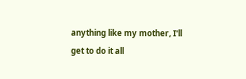anything like my mother, I'll get to do it all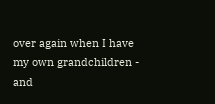over again when I have my own grandchildren - and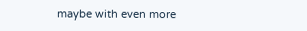maybe with even more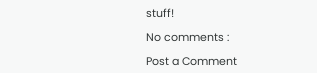stuff!

No comments :

Post a Comment